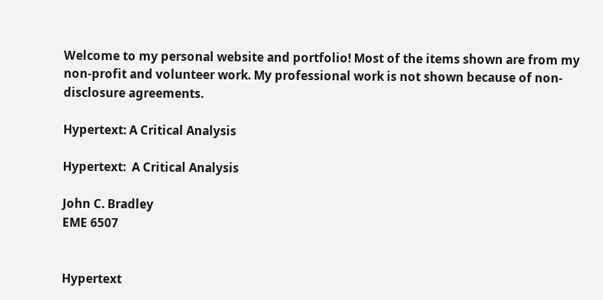Welcome to my personal website and portfolio! Most of the items shown are from my non-profit and volunteer work. My professional work is not shown because of non-disclosure agreements.

Hypertext: A Critical Analysis

Hypertext:  A Critical Analysis

John C. Bradley
EME 6507


Hypertext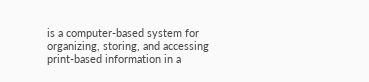is a computer-based system for organizing, storing, and accessing print-based information in a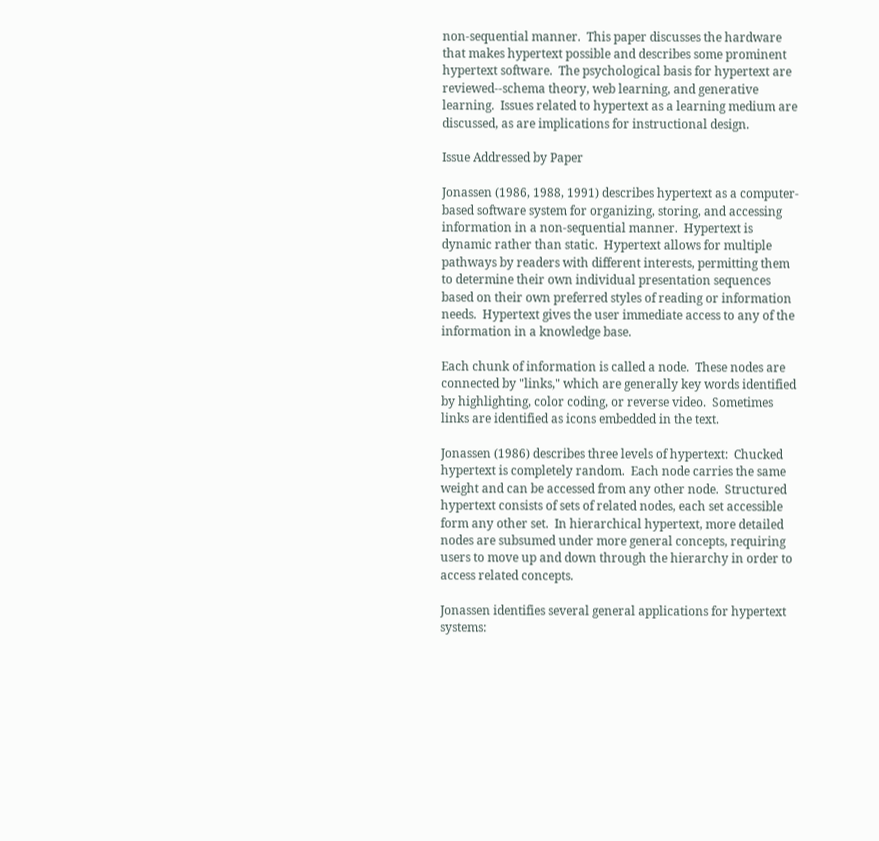non-sequential manner.  This paper discusses the hardware that makes hypertext possible and describes some prominent hypertext software.  The psychological basis for hypertext are reviewed--schema theory, web learning, and generative learning.  Issues related to hypertext as a learning medium are discussed, as are implications for instructional design.

Issue Addressed by Paper

Jonassen (1986, 1988, 1991) describes hypertext as a computer-based software system for organizing, storing, and accessing information in a non-sequential manner.  Hypertext is dynamic rather than static.  Hypertext allows for multiple pathways by readers with different interests, permitting them to determine their own individual presentation sequences based on their own preferred styles of reading or information needs.  Hypertext gives the user immediate access to any of the information in a knowledge base.

Each chunk of information is called a node.  These nodes are connected by "links," which are generally key words identified by highlighting, color coding, or reverse video.  Sometimes links are identified as icons embedded in the text.

Jonassen (1986) describes three levels of hypertext:  Chucked hypertext is completely random.  Each node carries the same weight and can be accessed from any other node.  Structured hypertext consists of sets of related nodes, each set accessible form any other set.  In hierarchical hypertext, more detailed nodes are subsumed under more general concepts, requiring users to move up and down through the hierarchy in order to access related concepts.

Jonassen identifies several general applications for hypertext systems: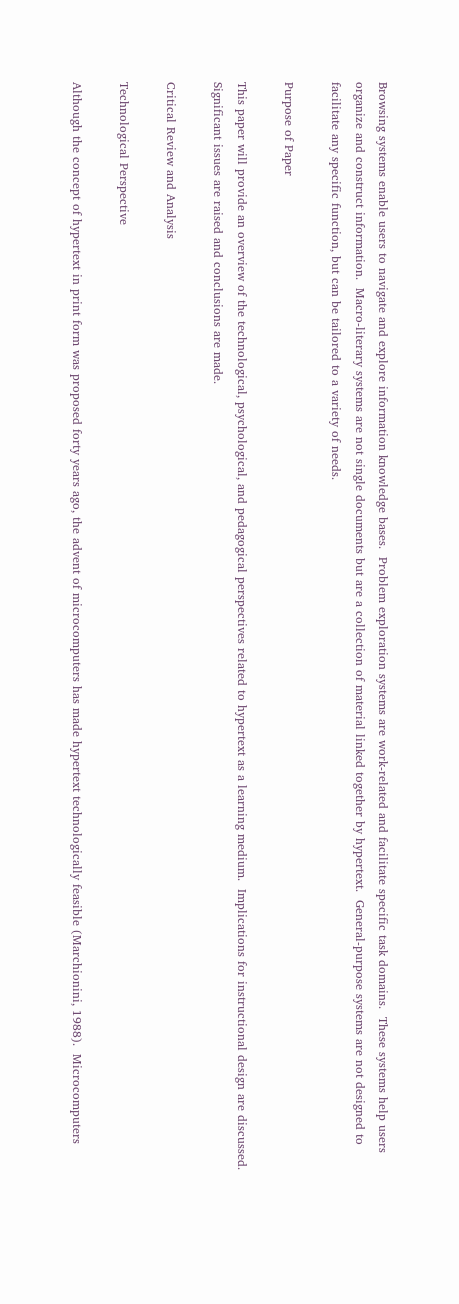Browsing systems enable users to navigate and explore information knowledge bases.  Problem exploration systems are work-related and facilitate specific task domains.  These systems help users organize and construct information.  Macro-literary systems are not single documents but are a collection of material linked together by hypertext.  General-purpose systems are not designed to facilitate any specific function, but can be tailored to a variety of needs.

Purpose of Paper

This paper will provide an overview of the technological, psychological, and pedagogical perspectives related to hypertext as a learning medium.  Implications for instructional design are discussed.  Significant issues are raised and conclusions are made.

Critical Review and Analysis

Technological Perspective

Although the concept of hypertext in print form was proposed forty years ago, the advent of microcomputers has made hypertext technologically feasible (Marchionini, 1988).  Microcomputers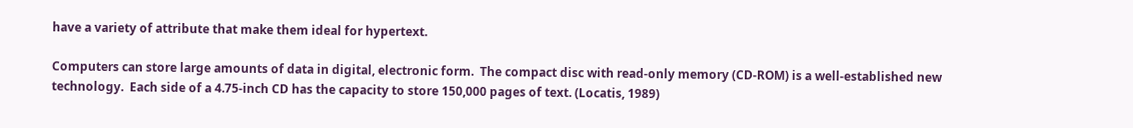have a variety of attribute that make them ideal for hypertext.

Computers can store large amounts of data in digital, electronic form.  The compact disc with read-only memory (CD-ROM) is a well-established new technology.  Each side of a 4.75-inch CD has the capacity to store 150,000 pages of text. (Locatis, 1989)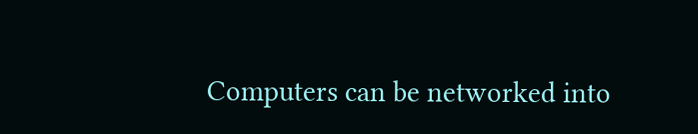Computers can be networked into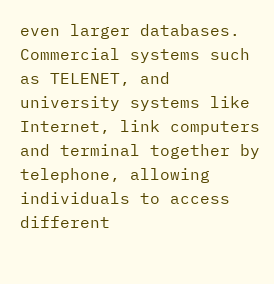even larger databases.  Commercial systems such as TELENET, and university systems like Internet, link computers and terminal together by telephone, allowing individuals to access different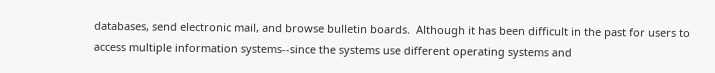databases, send electronic mail, and browse bulletin boards.  Although it has been difficult in the past for users to access multiple information systems--since the systems use different operating systems and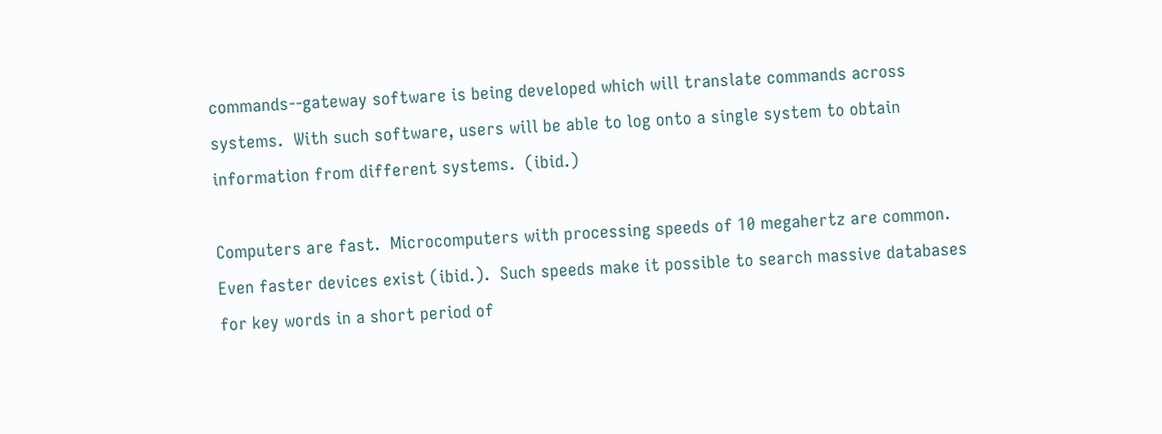commands--gateway software is being developed which will translate commands across systems.  With such software, users will be able to log onto a single system to obtain information from different systems.  (ibid.)

Computers are fast.  Microcomputers with processing speeds of 10 megahertz are common.  Even faster devices exist (ibid.).  Such speeds make it possible to search massive databases for key words in a short period of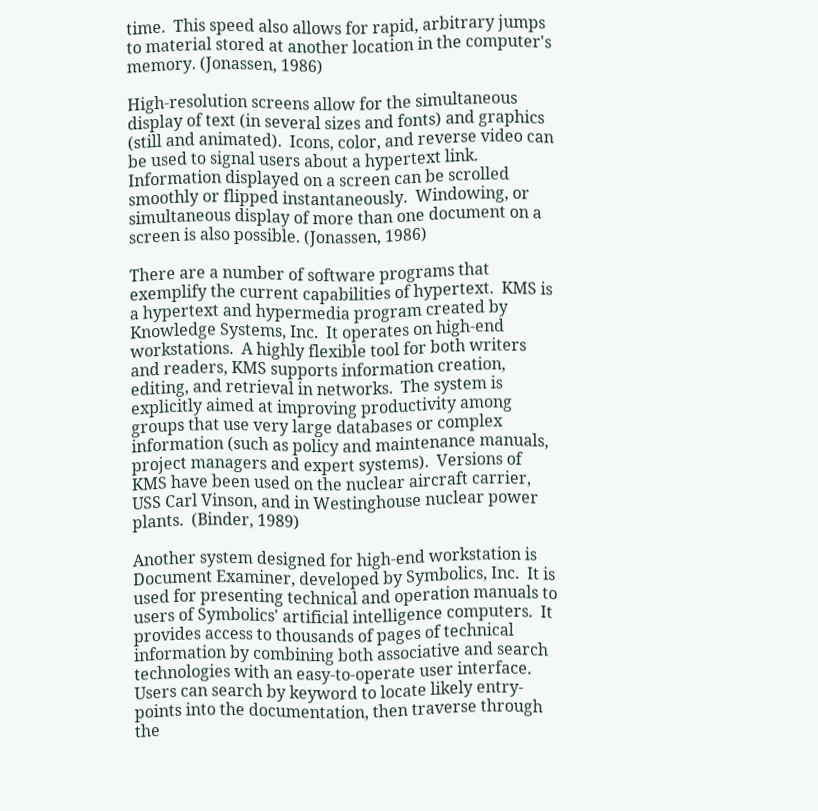time.  This speed also allows for rapid, arbitrary jumps to material stored at another location in the computer's memory. (Jonassen, 1986)

High-resolution screens allow for the simultaneous display of text (in several sizes and fonts) and graphics (still and animated).  Icons, color, and reverse video can be used to signal users about a hypertext link.  Information displayed on a screen can be scrolled smoothly or flipped instantaneously.  Windowing, or simultaneous display of more than one document on a screen is also possible. (Jonassen, 1986)

There are a number of software programs that exemplify the current capabilities of hypertext.  KMS is a hypertext and hypermedia program created by Knowledge Systems, Inc.  It operates on high-end workstations.  A highly flexible tool for both writers and readers, KMS supports information creation, editing, and retrieval in networks.  The system is explicitly aimed at improving productivity among groups that use very large databases or complex information (such as policy and maintenance manuals, project managers and expert systems).  Versions of KMS have been used on the nuclear aircraft carrier, USS Carl Vinson, and in Westinghouse nuclear power plants.  (Binder, 1989)

Another system designed for high-end workstation is Document Examiner, developed by Symbolics, Inc.  It is used for presenting technical and operation manuals to users of Symbolics' artificial intelligence computers.  It provides access to thousands of pages of technical information by combining both associative and search technologies with an easy-to-operate user interface.  Users can search by keyword to locate likely entry-points into the documentation, then traverse through the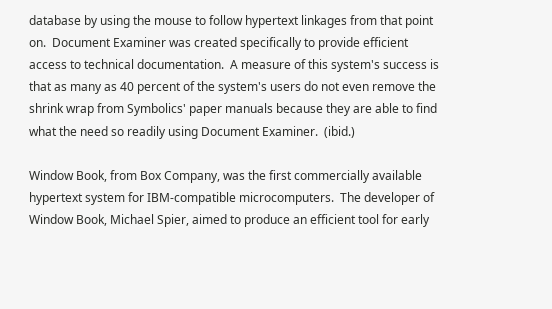database by using the mouse to follow hypertext linkages from that point on.  Document Examiner was created specifically to provide efficient access to technical documentation.  A measure of this system's success is that as many as 40 percent of the system's users do not even remove the shrink wrap from Symbolics' paper manuals because they are able to find what the need so readily using Document Examiner.  (ibid.)

Window Book, from Box Company, was the first commercially available hypertext system for IBM-compatible microcomputers.  The developer of Window Book, Michael Spier, aimed to produce an efficient tool for early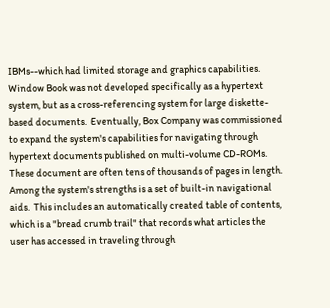IBMs--which had limited storage and graphics capabilities.  Window Book was not developed specifically as a hypertext system, but as a cross-referencing system for large diskette-based documents.  Eventually, Box Company was commissioned to expand the system's capabilities for navigating through hypertext documents published on multi-volume CD-ROMs.  These document are often tens of thousands of pages in length.  Among the system's strengths is a set of built-in navigational aids.  This includes an automatically created table of contents, which is a "bread crumb trail" that records what articles the user has accessed in traveling through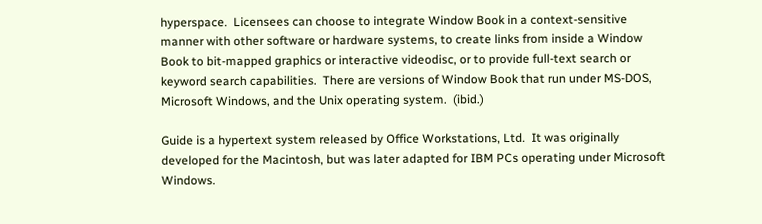hyperspace.  Licensees can choose to integrate Window Book in a context-sensitive manner with other software or hardware systems, to create links from inside a Window Book to bit-mapped graphics or interactive videodisc, or to provide full-text search or keyword search capabilities.  There are versions of Window Book that run under MS-DOS, Microsoft Windows, and the Unix operating system.  (ibid.)

Guide is a hypertext system released by Office Workstations, Ltd.  It was originally developed for the Macintosh, but was later adapted for IBM PCs operating under Microsoft Windows.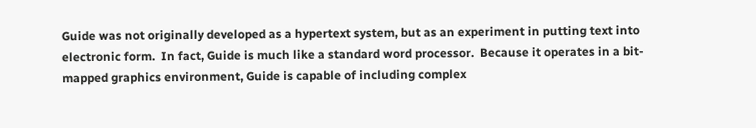Guide was not originally developed as a hypertext system, but as an experiment in putting text into electronic form.  In fact, Guide is much like a standard word processor.  Because it operates in a bit-mapped graphics environment, Guide is capable of including complex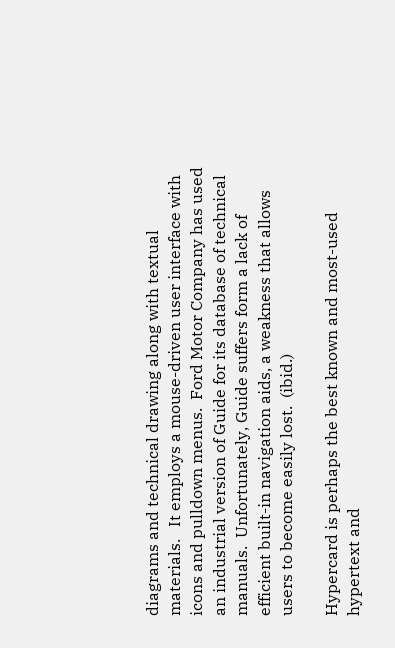diagrams and technical drawing along with textual materials.   It employs a mouse-driven user interface with icons and pulldown menus.  Ford Motor Company has used an industrial version of Guide for its database of technical manuals.  Unfortunately, Guide suffers form a lack of efficient built-in navigation aids, a weakness that allows users to become easily lost.  (ibid.)

Hypercard is perhaps the best known and most-used hypertext and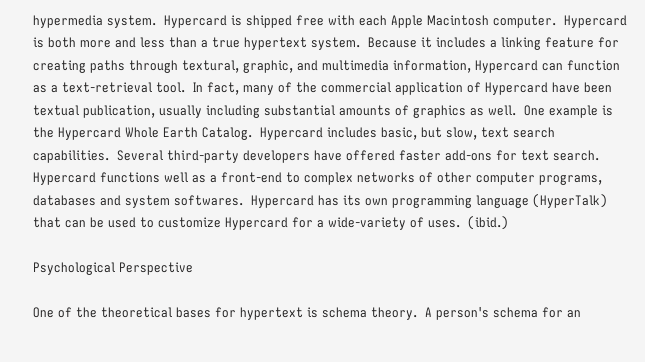hypermedia system.  Hypercard is shipped free with each Apple Macintosh computer.  Hypercard is both more and less than a true hypertext system.  Because it includes a linking feature for creating paths through textural, graphic, and multimedia information, Hypercard can function as a text-retrieval tool.  In fact, many of the commercial application of Hypercard have been textual publication, usually including substantial amounts of graphics as well.  One example is the Hypercard Whole Earth Catalog.  Hypercard includes basic, but slow, text search capabilities.  Several third-party developers have offered faster add-ons for text search.  Hypercard functions well as a front-end to complex networks of other computer programs, databases and system softwares.  Hypercard has its own programming language (HyperTalk) that can be used to customize Hypercard for a wide-variety of uses.  (ibid.)

Psychological Perspective

One of the theoretical bases for hypertext is schema theory.  A person's schema for an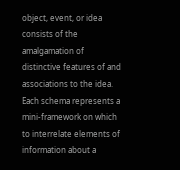object, event, or idea consists of the amalgamation of distinctive features of and associations to the idea.  Each schema represents a mini-framework on which to interrelate elements of information about a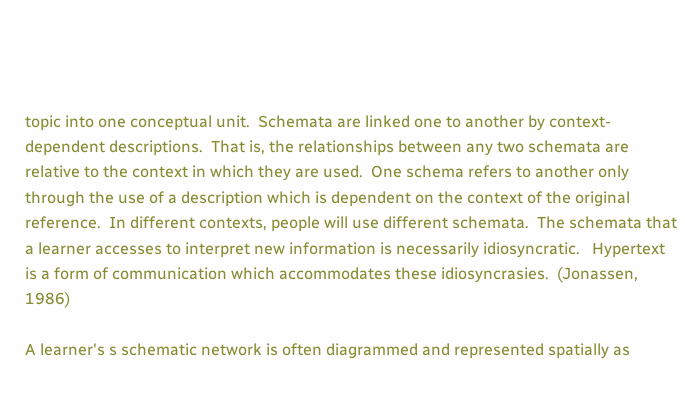topic into one conceptual unit.  Schemata are linked one to another by context-dependent descriptions.  That is, the relationships between any two schemata are relative to the context in which they are used.  One schema refers to another only through the use of a description which is dependent on the context of the original reference.  In different contexts, people will use different schemata.  The schemata that a learner accesses to interpret new information is necessarily idiosyncratic.   Hypertext is a form of communication which accommodates these idiosyncrasies.  (Jonassen, 1986)

A learner's s schematic network is often diagrammed and represented spatially as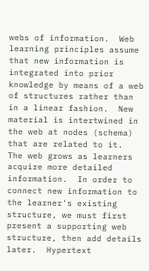webs of information.  Web learning principles assume that new information is integrated into prior knowledge by means of a web of structures rather than in a linear fashion.  New material is intertwined in the web at nodes (schema) that are related to it.  The web grows as learners acquire more detailed information.  In order to connect new information to the learner's existing structure, we must first present a supporting web structure, then add details later.  Hypertext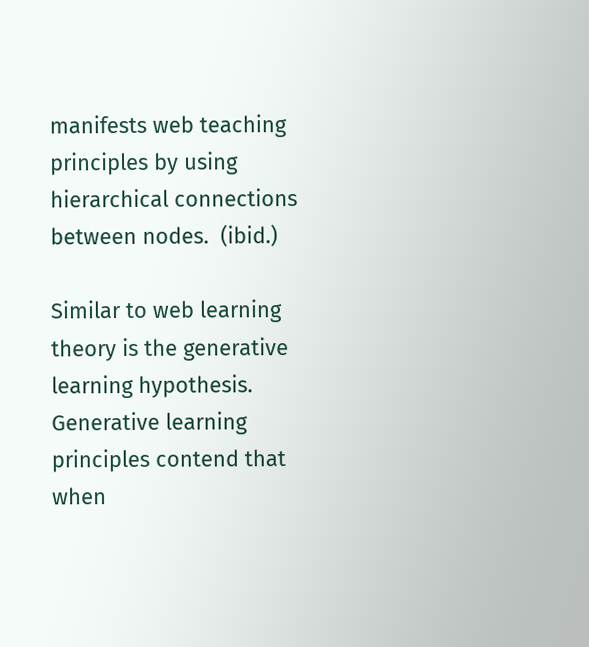manifests web teaching principles by using hierarchical connections between nodes.  (ibid.)

Similar to web learning theory is the generative learning hypothesis.  Generative learning principles contend that when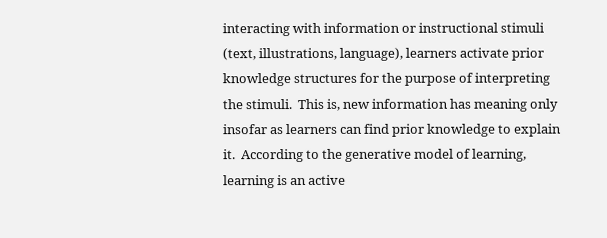interacting with information or instructional stimuli (text, illustrations, language), learners activate prior knowledge structures for the purpose of interpreting the stimuli.  This is, new information has meaning only insofar as learners can find prior knowledge to explain it.  According to the generative model of learning, learning is an active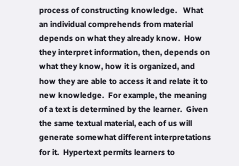process of constructing knowledge.   What an individual comprehends from material depends on what they already know.  How they interpret information, then, depends on what they know, how it is organized, and how they are able to access it and relate it to new knowledge.  For example, the meaning of a text is determined by the learner.  Given the same textual material, each of us will generate somewhat different interpretations for it.  Hypertext permits learners to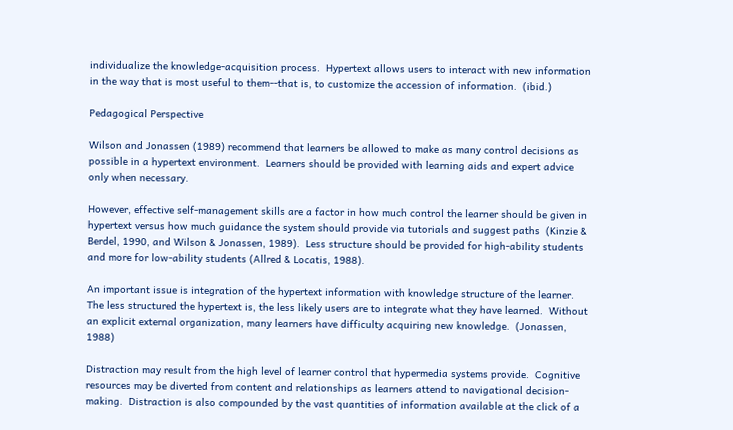individualize the knowledge-acquisition process.  Hypertext allows users to interact with new information in the way that is most useful to them--that is, to customize the accession of information.  (ibid.)

Pedagogical Perspective

Wilson and Jonassen (1989) recommend that learners be allowed to make as many control decisions as possible in a hypertext environment.  Learners should be provided with learning aids and expert advice only when necessary.

However, effective self-management skills are a factor in how much control the learner should be given in hypertext versus how much guidance the system should provide via tutorials and suggest paths  (Kinzie & Berdel, 1990, and Wilson & Jonassen, 1989).  Less structure should be provided for high-ability students and more for low-ability students (Allred & Locatis, 1988).

An important issue is integration of the hypertext information with knowledge structure of the learner.  The less structured the hypertext is, the less likely users are to integrate what they have learned.  Without an explicit external organization, many learners have difficulty acquiring new knowledge.  (Jonassen, 1988)

Distraction may result from the high level of learner control that hypermedia systems provide.  Cognitive resources may be diverted from content and relationships as learners attend to navigational decision-making.  Distraction is also compounded by the vast quantities of information available at the click of a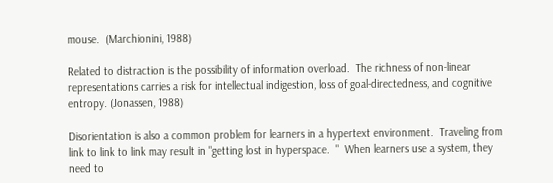mouse.  (Marchionini, 1988)

Related to distraction is the possibility of information overload.  The richness of non-linear representations carries a risk for intellectual indigestion, loss of goal-directedness, and cognitive entropy. (Jonassen, 1988)

Disorientation is also a common problem for learners in a hypertext environment.  Traveling from link to link to link may result in "getting lost in hyperspace.  "  When learners use a system, they need to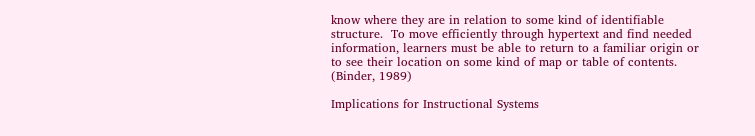know where they are in relation to some kind of identifiable structure.  To move efficiently through hypertext and find needed information, learners must be able to return to a familiar origin or to see their location on some kind of map or table of contents.  (Binder, 1989)

Implications for Instructional Systems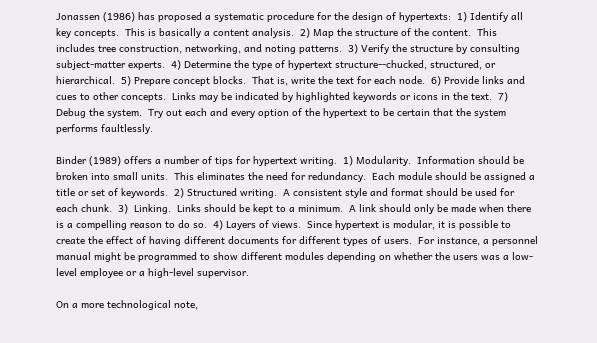Jonassen (1986) has proposed a systematic procedure for the design of hypertexts:  1) Identify all key concepts.  This is basically a content analysis.  2) Map the structure of the content.  This includes tree construction, networking, and noting patterns.  3) Verify the structure by consulting subject-matter experts.  4) Determine the type of hypertext structure--chucked, structured, or hierarchical.  5) Prepare concept blocks.  That is, write the text for each node.  6) Provide links and cues to other concepts.  Links may be indicated by highlighted keywords or icons in the text.  7) Debug the system.  Try out each and every option of the hypertext to be certain that the system performs faultlessly.

Binder (1989) offers a number of tips for hypertext writing.  1) Modularity.  Information should be broken into small units.  This eliminates the need for redundancy.  Each module should be assigned a title or set of keywords.  2) Structured writing.  A consistent style and format should be used for each chunk.  3)  Linking.  Links should be kept to a minimum.  A link should only be made when there is a compelling reason to do so.  4) Layers of views.  Since hypertext is modular, it is possible to create the effect of having different documents for different types of users.  For instance, a personnel manual might be programmed to show different modules depending on whether the users was a low-level employee or a high-level supervisor.

On a more technological note,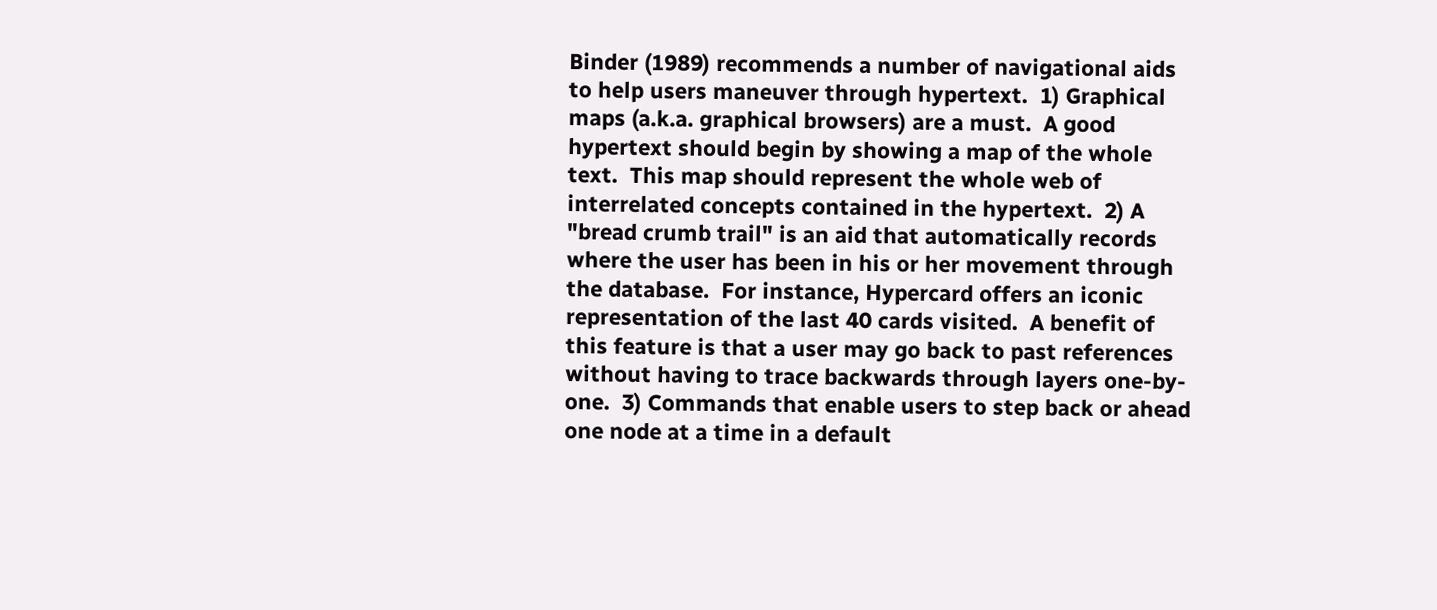Binder (1989) recommends a number of navigational aids to help users maneuver through hypertext.  1) Graphical maps (a.k.a. graphical browsers) are a must.  A good hypertext should begin by showing a map of the whole text.  This map should represent the whole web of interrelated concepts contained in the hypertext.  2) A "bread crumb trail" is an aid that automatically records where the user has been in his or her movement through the database.  For instance, Hypercard offers an iconic representation of the last 40 cards visited.  A benefit of this feature is that a user may go back to past references without having to trace backwards through layers one-by-one.  3) Commands that enable users to step back or ahead one node at a time in a default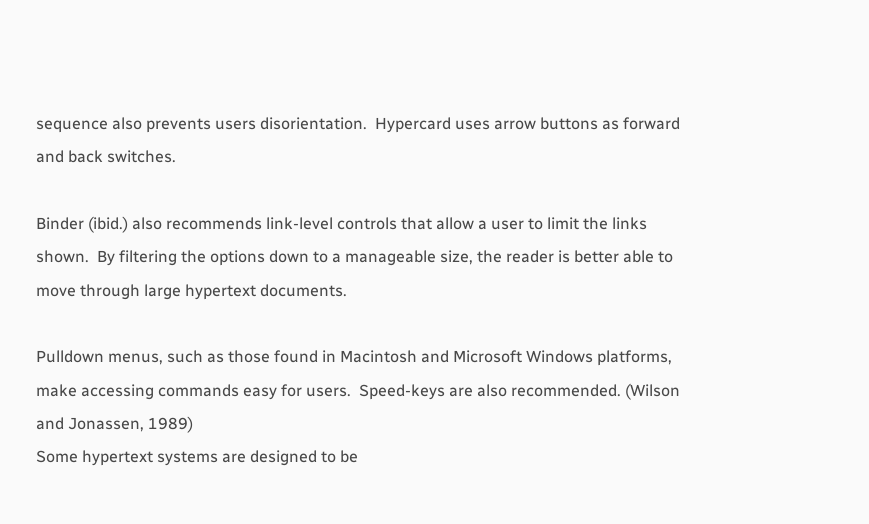sequence also prevents users disorientation.  Hypercard uses arrow buttons as forward and back switches.

Binder (ibid.) also recommends link-level controls that allow a user to limit the links shown.  By filtering the options down to a manageable size, the reader is better able to move through large hypertext documents.

Pulldown menus, such as those found in Macintosh and Microsoft Windows platforms, make accessing commands easy for users.  Speed-keys are also recommended. (Wilson and Jonassen, 1989)
Some hypertext systems are designed to be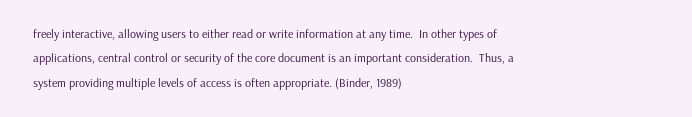freely interactive, allowing users to either read or write information at any time.  In other types of applications, central control or security of the core document is an important consideration.  Thus, a system providing multiple levels of access is often appropriate. (Binder, 1989)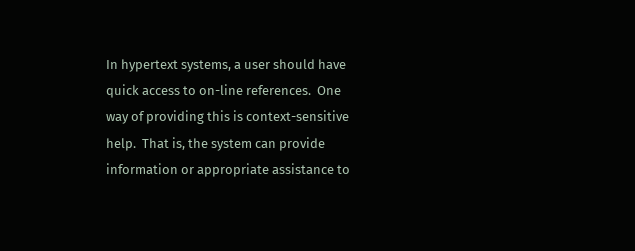In hypertext systems, a user should have quick access to on-line references.  One way of providing this is context-sensitive help.  That is, the system can provide information or appropriate assistance to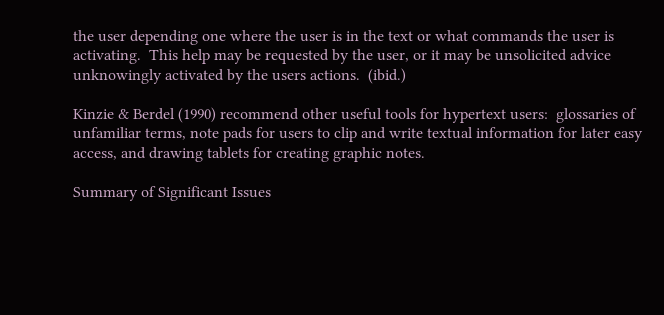the user depending one where the user is in the text or what commands the user is activating.  This help may be requested by the user, or it may be unsolicited advice unknowingly activated by the users actions.  (ibid.)

Kinzie & Berdel (1990) recommend other useful tools for hypertext users:  glossaries of unfamiliar terms, note pads for users to clip and write textual information for later easy access, and drawing tablets for creating graphic notes.

Summary of Significant Issues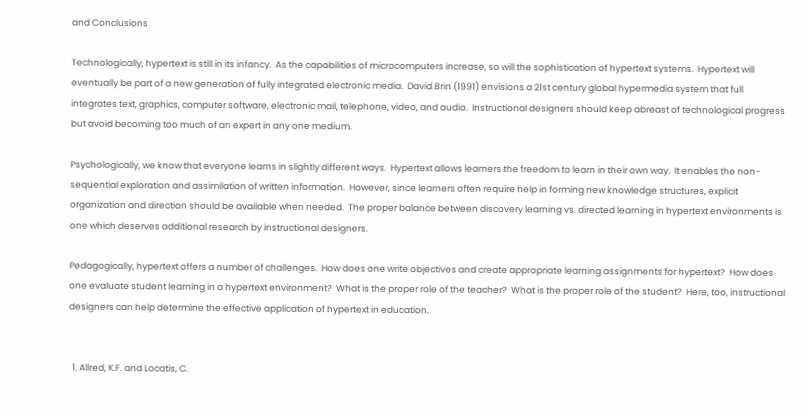and Conclusions

Technologically, hypertext is still in its infancy.  As the capabilities of microcomputers increase, so will the sophistication of hypertext systems.  Hypertext will eventually be part of a new generation of fully integrated electronic media.  David Brin (1991) envisions a 21st century global hypermedia system that full integrates text, graphics, computer software, electronic mail, telephone, video, and audio.  Instructional designers should keep abreast of technological progress but avoid becoming too much of an expert in any one medium.

Psychologically, we know that everyone learns in slightly different ways.  Hypertext allows learners the freedom to learn in their own way.  It enables the non-sequential exploration and assimilation of written information.  However, since learners often require help in forming new knowledge structures, explicit organization and direction should be available when needed.  The proper balance between discovery learning vs. directed learning in hypertext environments is one which deserves additional research by instructional designers.

Pedagogically, hypertext offers a number of challenges.  How does one write objectives and create appropriate learning assignments for hypertext?  How does one evaluate student learning in a hypertext environment?  What is the proper role of the teacher?  What is the proper role of the student?  Here, too, instructional designers can help determine the effective application of hypertext in education.


  1. Allred, K.F. and Locatis, C.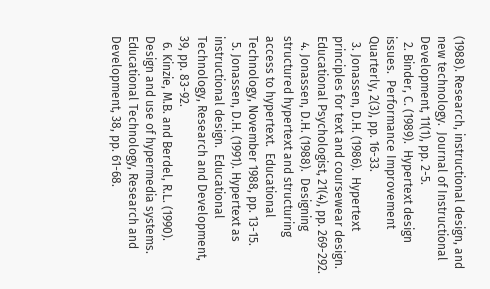(1988). Research, instructional design, and new technology.  Journal of Instructional Development, 11(1), pp. 2-5.
  2. Binder, C. (1989).  Hypertext design issues.  Performance Improvement Quarterly, 2(3), pp. 16-33.
  3. Jonassen, D.H. (1986).  Hypertext principles for text and coursewear design.  Educational Psychologist, 21(4), pp. 269-292.
  4. Jonassen, D.H. (1988).  Designing structured hypertext and structuring access to hypertext.  Educational Technology, November 1988, pp. 13-15.
  5. Jonassen, D.H. (1991). Hypertext as instructional design.  Educational Technology, Research and Development, 39, pp. 83-92.
  6. Kinzie, M.B. and Berdel, R.L. (1990). Design and use of hypermedia systems.  Educational Technology, Research and Development, 38, pp. 61-68.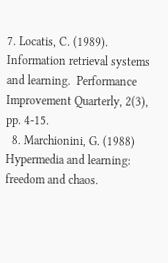7. Locatis, C. (1989). Information retrieval systems and learning.  Performance Improvement Quarterly, 2(3), pp. 4-15.
  8. Marchionini, G. (1988) Hypermedia and learning:  freedom and chaos.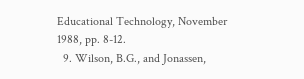Educational Technology, November 1988, pp. 8-12.
  9. Wilson, B.G., and Jonassen,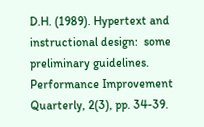D.H. (1989). Hypertext and instructional design:  some preliminary guidelines.  Performance Improvement Quarterly, 2(3), pp. 34-39.